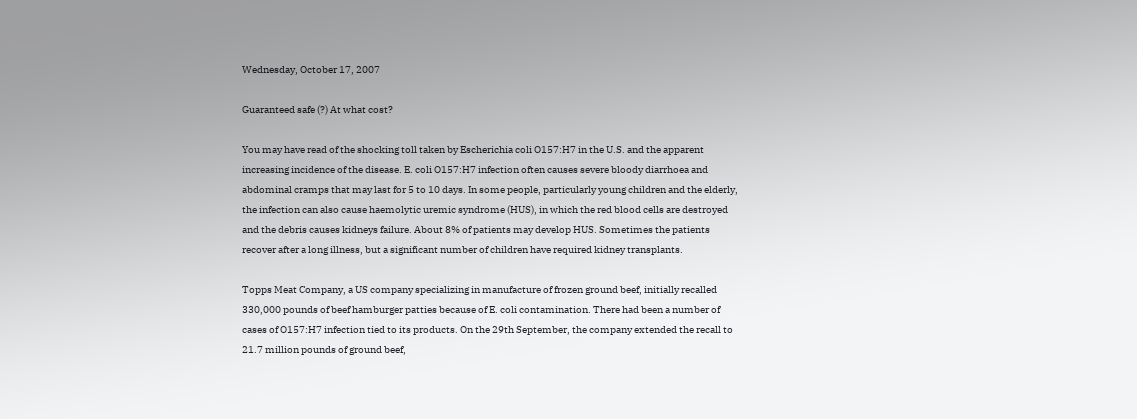Wednesday, October 17, 2007

Guaranteed safe (?) At what cost?

You may have read of the shocking toll taken by Escherichia coli O157:H7 in the U.S. and the apparent increasing incidence of the disease. E. coli O157:H7 infection often causes severe bloody diarrhoea and abdominal cramps that may last for 5 to 10 days. In some people, particularly young children and the elderly, the infection can also cause haemolytic uremic syndrome (HUS), in which the red blood cells are destroyed and the debris causes kidneys failure. About 8% of patients may develop HUS. Sometimes the patients recover after a long illness, but a significant number of children have required kidney transplants.

Topps Meat Company, a US company specializing in manufacture of frozen ground beef, initially recalled 330,000 pounds of beef hamburger patties because of E. coli contamination. There had been a number of cases of O157:H7 infection tied to its products. On the 29th September, the company extended the recall to 21.7 million pounds of ground beef,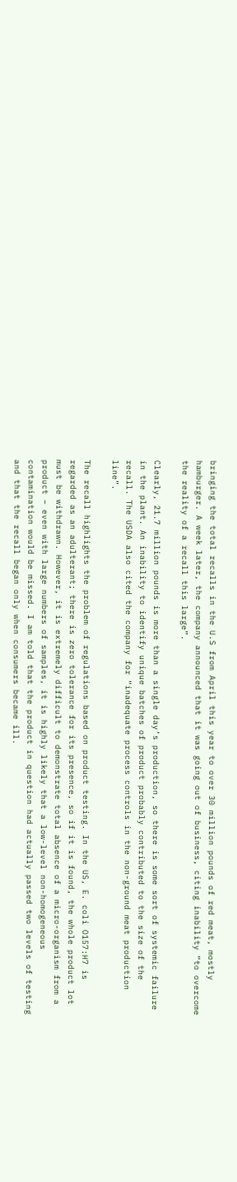bringing the total recalls in the U.S from April this year to over 30 million pounds of red meat, mostly hamburger. A week later, the company announced that it was going out of business, citing inability “to overcome the reality of a recall this large”.

Clearly, 21.7 million pounds is more than a single day’s production, so there is some sort of systemic failure in the plant. An inability to identify unique batches of product probably contributed to the size of the recall. The USDA also cited the company for “inadequate process controls in the non-ground meat production line”.

The recall highlights the problem of regulations based on product testing. In the US, E. coli O157:H7 is regarded as an adulterant; there is zero tolerance for its presence, so if it is found, the whole product lot must be withdrawn. However, it is extremely difficult to demonstrate total absence of a micro-organism from a product – even with large numbers of samples, it is highly likely that a low-level non-homogeneous contamination would be missed. I am told that the product in question had actually passed two levels of testing and that the recall began only when consumers became ill.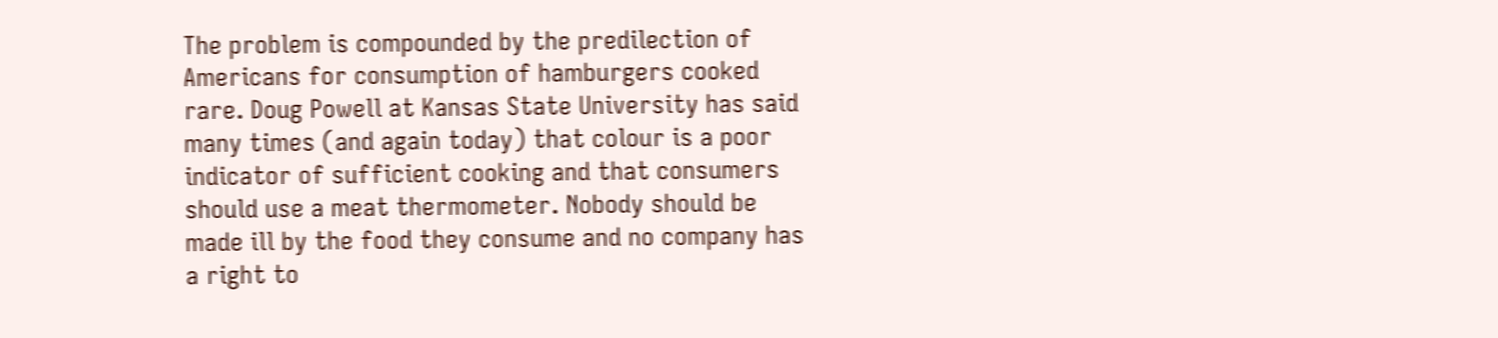The problem is compounded by the predilection of Americans for consumption of hamburgers cooked rare. Doug Powell at Kansas State University has said many times (and again today) that colour is a poor indicator of sufficient cooking and that consumers should use a meat thermometer. Nobody should be made ill by the food they consume and no company has a right to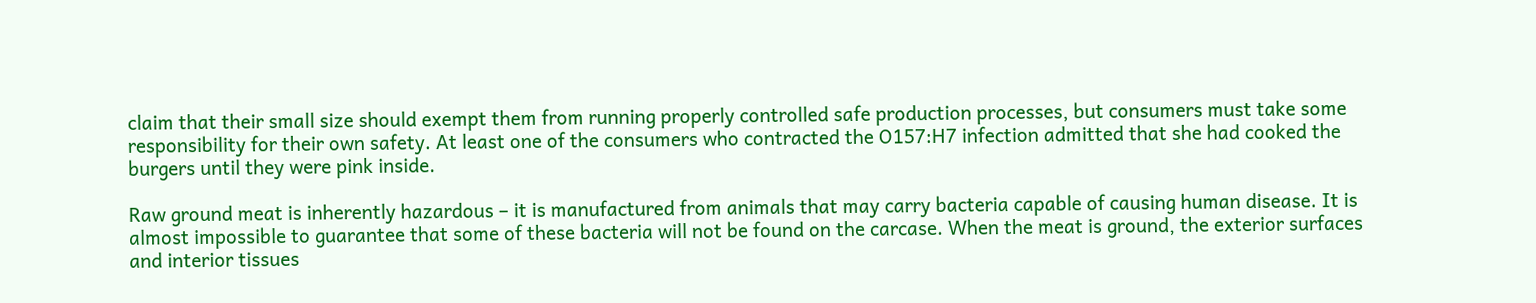claim that their small size should exempt them from running properly controlled safe production processes, but consumers must take some responsibility for their own safety. At least one of the consumers who contracted the O157:H7 infection admitted that she had cooked the burgers until they were pink inside.

Raw ground meat is inherently hazardous – it is manufactured from animals that may carry bacteria capable of causing human disease. It is almost impossible to guarantee that some of these bacteria will not be found on the carcase. When the meat is ground, the exterior surfaces and interior tissues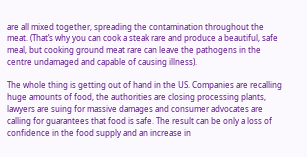are all mixed together, spreading the contamination throughout the meat. (That’s why you can cook a steak rare and produce a beautiful, safe meal, but cooking ground meat rare can leave the pathogens in the centre undamaged and capable of causing illness).

The whole thing is getting out of hand in the US. Companies are recalling huge amounts of food, the authorities are closing processing plants, lawyers are suing for massive damages and consumer advocates are calling for guarantees that food is safe. The result can be only a loss of confidence in the food supply and an increase in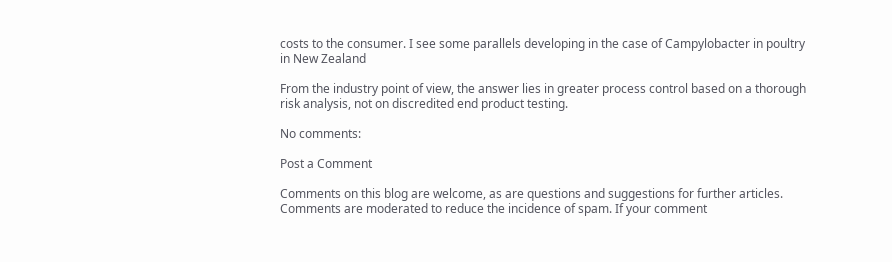costs to the consumer. I see some parallels developing in the case of Campylobacter in poultry in New Zealand

From the industry point of view, the answer lies in greater process control based on a thorough risk analysis, not on discredited end product testing.

No comments:

Post a Comment

Comments on this blog are welcome, as are questions and suggestions for further articles. Comments are moderated to reduce the incidence of spam. If your comment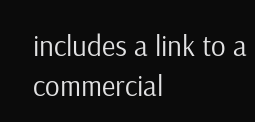includes a link to a commercial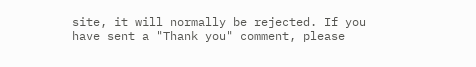site, it will normally be rejected. If you have sent a "Thank you" comment, please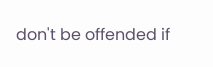don't be offended if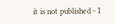it is not published - I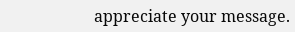appreciate your message.